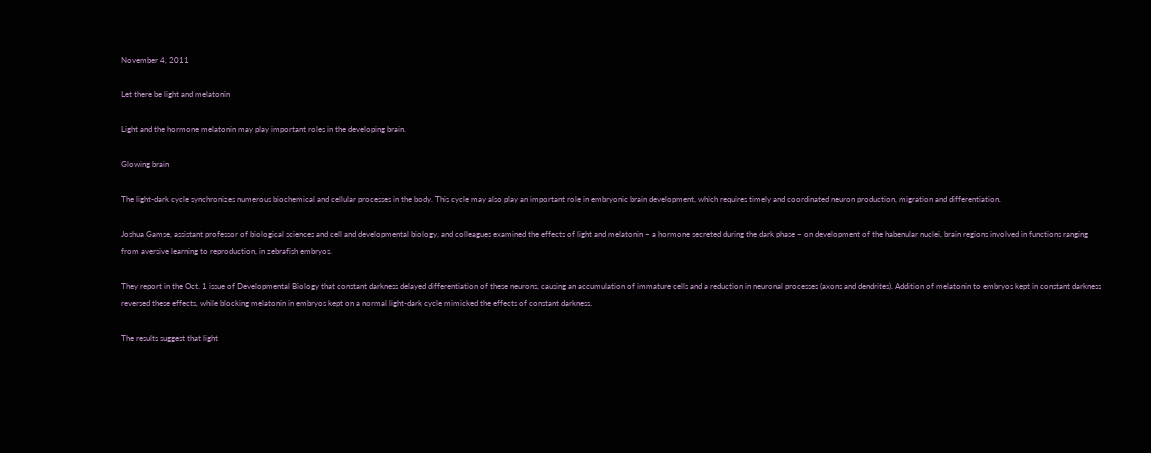November 4, 2011

Let there be light and melatonin

Light and the hormone melatonin may play important roles in the developing brain.

Glowing brain

The light-dark cycle synchronizes numerous biochemical and cellular processes in the body. This cycle may also play an important role in embryonic brain development, which requires timely and coordinated neuron production, migration and differentiation.

Joshua Gamse, assistant professor of biological sciences and cell and developmental biology, and colleagues examined the effects of light and melatonin – a hormone secreted during the dark phase – on development of the habenular nuclei, brain regions involved in functions ranging from aversive learning to reproduction, in zebrafish embryos.

They report in the Oct. 1 issue of Developmental Biology that constant darkness delayed differentiation of these neurons, causing an accumulation of immature cells and a reduction in neuronal processes (axons and dendrites). Addition of melatonin to embryos kept in constant darkness reversed these effects, while blocking melatonin in embryos kept on a normal light-dark cycle mimicked the effects of constant darkness.

The results suggest that light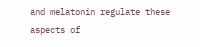and melatonin regulate these aspects of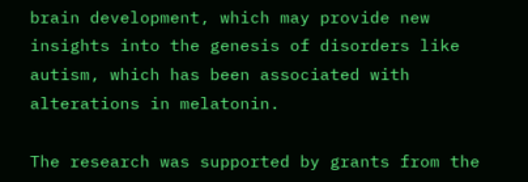brain development, which may provide new insights into the genesis of disorders like autism, which has been associated with alterations in melatonin.

The research was supported by grants from the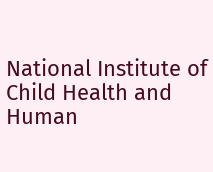National Institute of Child Health and Human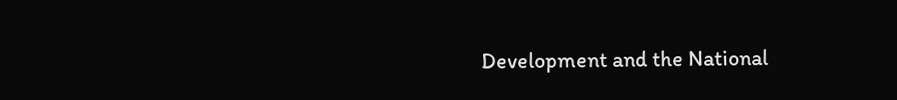Development and the National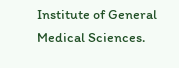Institute of General Medical Sciences.